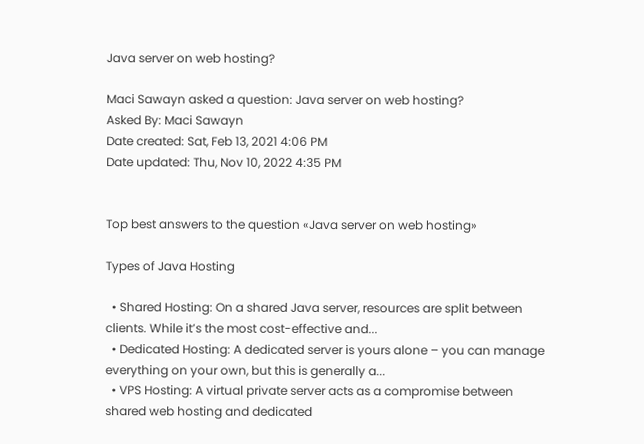Java server on web hosting?

Maci Sawayn asked a question: Java server on web hosting?
Asked By: Maci Sawayn
Date created: Sat, Feb 13, 2021 4:06 PM
Date updated: Thu, Nov 10, 2022 4:35 PM


Top best answers to the question «Java server on web hosting»

Types of Java Hosting

  • Shared Hosting: On a shared Java server, resources are split between clients. While it’s the most cost-effective and...
  • Dedicated Hosting: A dedicated server is yours alone – you can manage everything on your own, but this is generally a...
  • VPS Hosting: A virtual private server acts as a compromise between shared web hosting and dedicated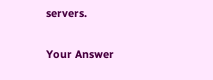servers.

Your Answer